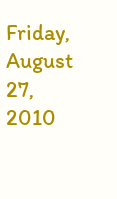Friday, August 27, 2010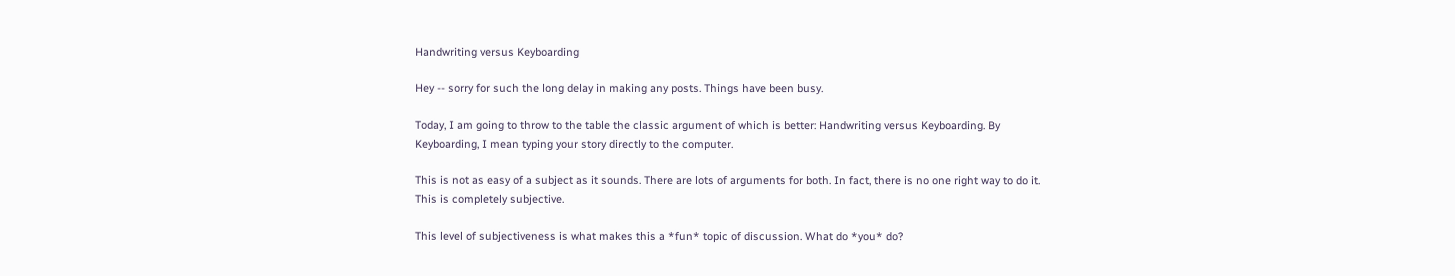Handwriting versus Keyboarding

Hey -- sorry for such the long delay in making any posts. Things have been busy.

Today, I am going to throw to the table the classic argument of which is better: Handwriting versus Keyboarding. By Keyboarding, I mean typing your story directly to the computer.

This is not as easy of a subject as it sounds. There are lots of arguments for both. In fact, there is no one right way to do it. This is completely subjective.

This level of subjectiveness is what makes this a *fun* topic of discussion. What do *you* do?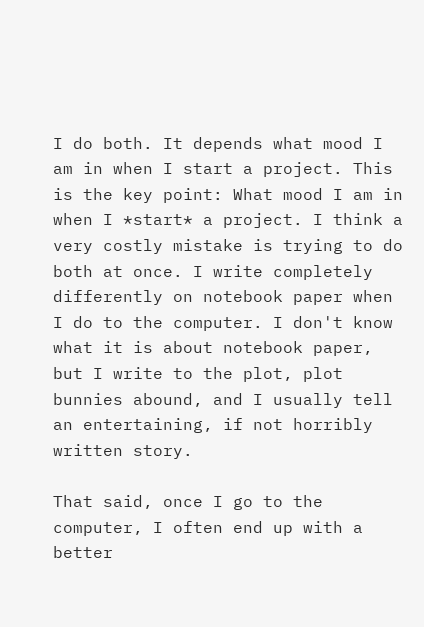I do both. It depends what mood I am in when I start a project. This is the key point: What mood I am in when I *start* a project. I think a very costly mistake is trying to do both at once. I write completely differently on notebook paper when I do to the computer. I don't know what it is about notebook paper, but I write to the plot, plot bunnies abound, and I usually tell an entertaining, if not horribly written story.

That said, once I go to the computer, I often end up with a better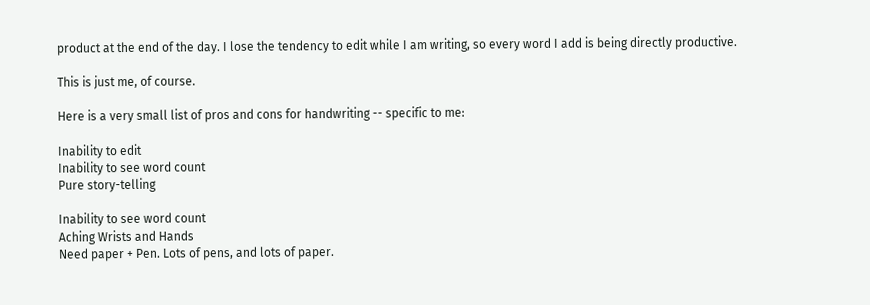product at the end of the day. I lose the tendency to edit while I am writing, so every word I add is being directly productive.

This is just me, of course.

Here is a very small list of pros and cons for handwriting -- specific to me:

Inability to edit
Inability to see word count
Pure story-telling

Inability to see word count
Aching Wrists and Hands
Need paper + Pen. Lots of pens, and lots of paper.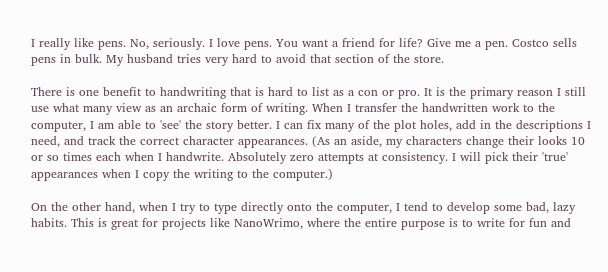I really like pens. No, seriously. I love pens. You want a friend for life? Give me a pen. Costco sells pens in bulk. My husband tries very hard to avoid that section of the store.

There is one benefit to handwriting that is hard to list as a con or pro. It is the primary reason I still use what many view as an archaic form of writing. When I transfer the handwritten work to the computer, I am able to 'see' the story better. I can fix many of the plot holes, add in the descriptions I need, and track the correct character appearances. (As an aside, my characters change their looks 10 or so times each when I handwrite. Absolutely zero attempts at consistency. I will pick their 'true' appearances when I copy the writing to the computer.)

On the other hand, when I try to type directly onto the computer, I tend to develop some bad, lazy habits. This is great for projects like NanoWrimo, where the entire purpose is to write for fun and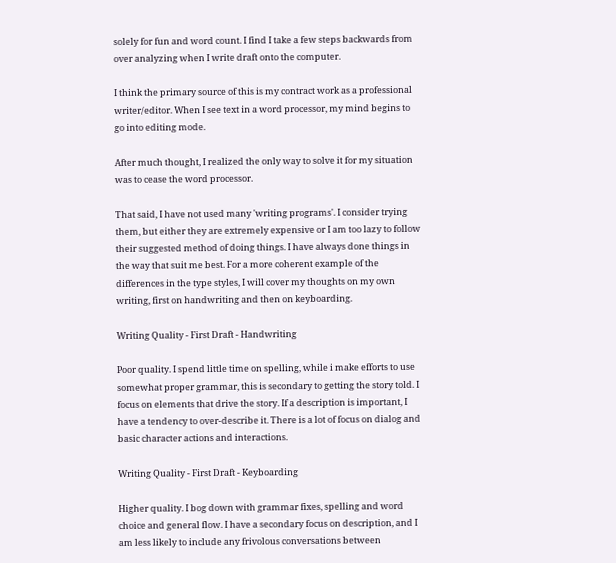solely for fun and word count. I find I take a few steps backwards from over analyzing when I write draft onto the computer.

I think the primary source of this is my contract work as a professional writer/editor. When I see text in a word processor, my mind begins to go into editing mode.

After much thought, I realized the only way to solve it for my situation was to cease the word processor.

That said, I have not used many 'writing programs'. I consider trying them, but either they are extremely expensive or I am too lazy to follow their suggested method of doing things. I have always done things in the way that suit me best. For a more coherent example of the differences in the type styles, I will cover my thoughts on my own writing, first on handwriting and then on keyboarding.

Writing Quality - First Draft - Handwriting

Poor quality. I spend little time on spelling, while i make efforts to use somewhat proper grammar, this is secondary to getting the story told. I focus on elements that drive the story. If a description is important, I have a tendency to over-describe it. There is a lot of focus on dialog and basic character actions and interactions.

Writing Quality - First Draft - Keyboarding

Higher quality. I bog down with grammar fixes, spelling and word choice and general flow. I have a secondary focus on description, and I am less likely to include any frivolous conversations between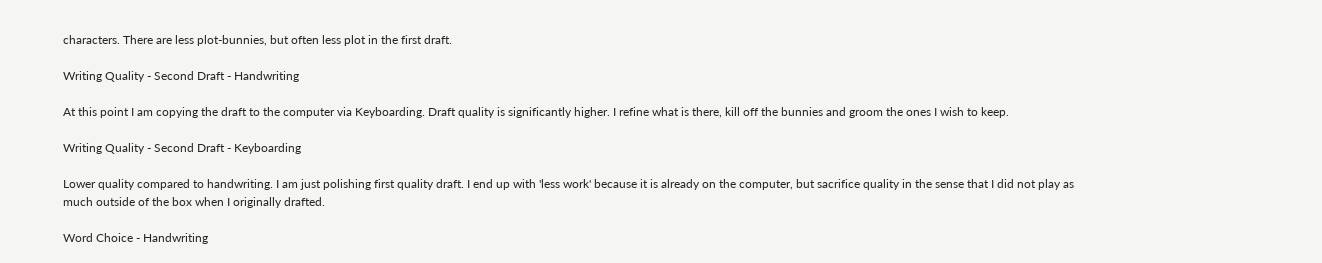characters. There are less plot-bunnies, but often less plot in the first draft.

Writing Quality - Second Draft - Handwriting

At this point I am copying the draft to the computer via Keyboarding. Draft quality is significantly higher. I refine what is there, kill off the bunnies and groom the ones I wish to keep.

Writing Quality - Second Draft - Keyboarding

Lower quality compared to handwriting. I am just polishing first quality draft. I end up with 'less work' because it is already on the computer, but sacrifice quality in the sense that I did not play as much outside of the box when I originally drafted.

Word Choice - Handwriting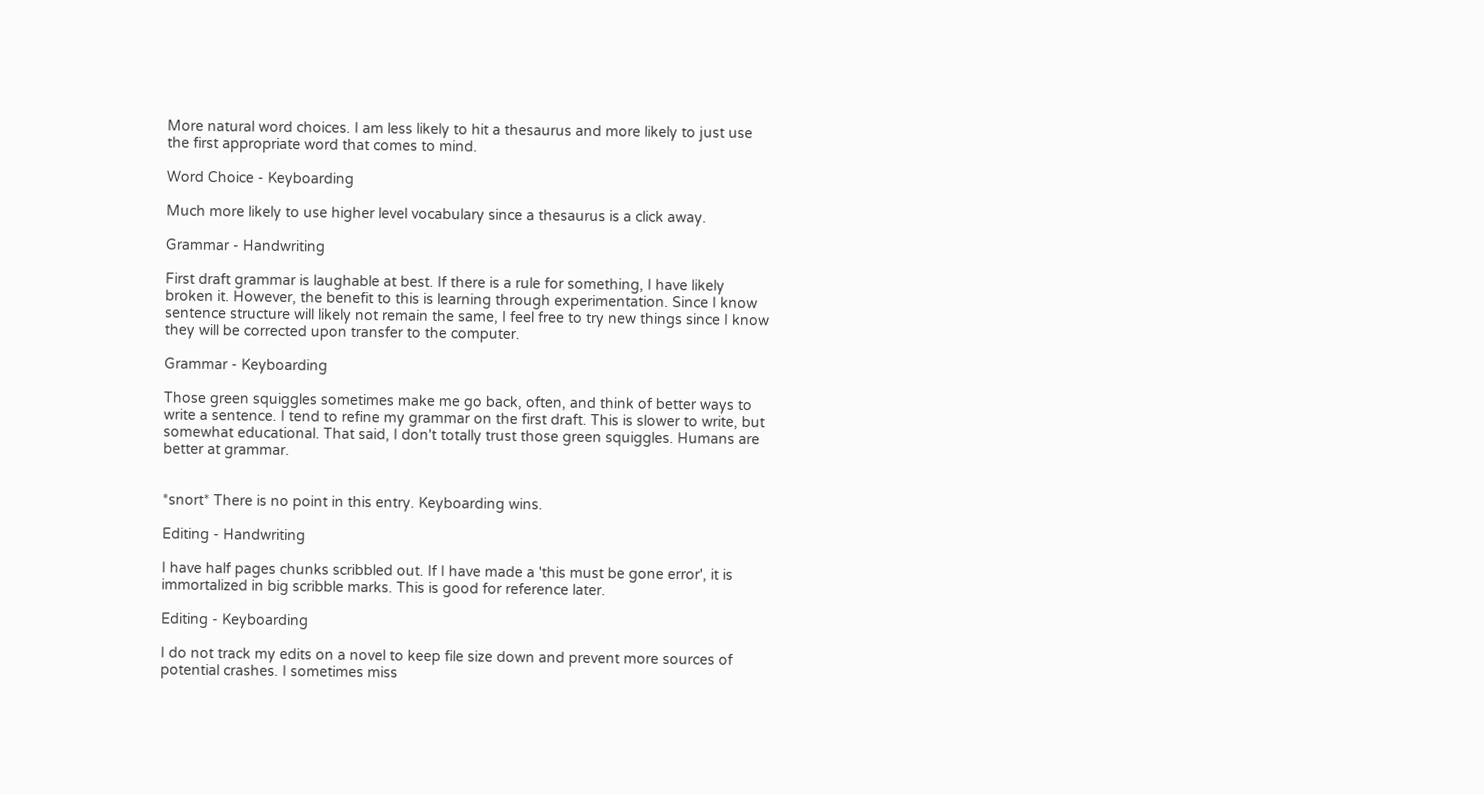More natural word choices. I am less likely to hit a thesaurus and more likely to just use the first appropriate word that comes to mind.

Word Choice - Keyboarding

Much more likely to use higher level vocabulary since a thesaurus is a click away.

Grammar - Handwriting

First draft grammar is laughable at best. If there is a rule for something, I have likely broken it. However, the benefit to this is learning through experimentation. Since I know sentence structure will likely not remain the same, I feel free to try new things since I know they will be corrected upon transfer to the computer.

Grammar - Keyboarding

Those green squiggles sometimes make me go back, often, and think of better ways to write a sentence. I tend to refine my grammar on the first draft. This is slower to write, but somewhat educational. That said, I don't totally trust those green squiggles. Humans are better at grammar.


*snort* There is no point in this entry. Keyboarding wins.

Editing - Handwriting

I have half pages chunks scribbled out. If I have made a 'this must be gone error', it is immortalized in big scribble marks. This is good for reference later.

Editing - Keyboarding

I do not track my edits on a novel to keep file size down and prevent more sources of potential crashes. I sometimes miss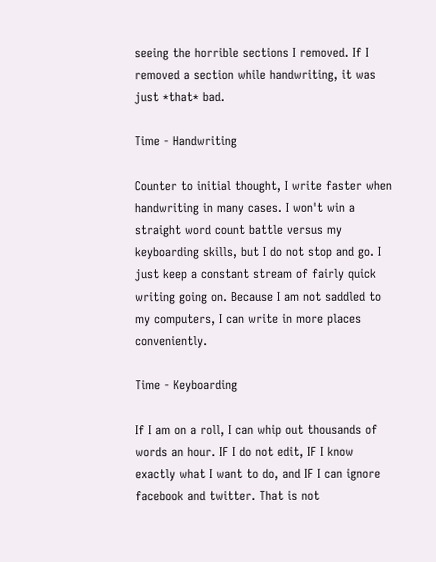seeing the horrible sections I removed. If I removed a section while handwriting, it was just *that* bad.

Time - Handwriting

Counter to initial thought, I write faster when handwriting in many cases. I won't win a straight word count battle versus my keyboarding skills, but I do not stop and go. I just keep a constant stream of fairly quick writing going on. Because I am not saddled to my computers, I can write in more places conveniently.

Time - Keyboarding

If I am on a roll, I can whip out thousands of words an hour. IF I do not edit, IF I know exactly what I want to do, and IF I can ignore facebook and twitter. That is not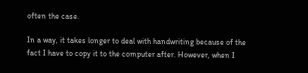often the case.

In a way, it takes longer to deal with handwriting because of the fact I have to copy it to the computer after. However, when I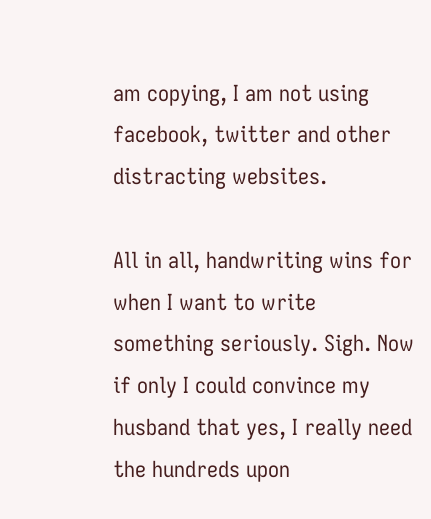am copying, I am not using facebook, twitter and other distracting websites.

All in all, handwriting wins for when I want to write something seriously. Sigh. Now if only I could convince my husband that yes, I really need the hundreds upon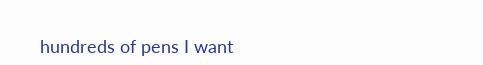hundreds of pens I want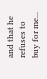and that he refuses to buy for me...